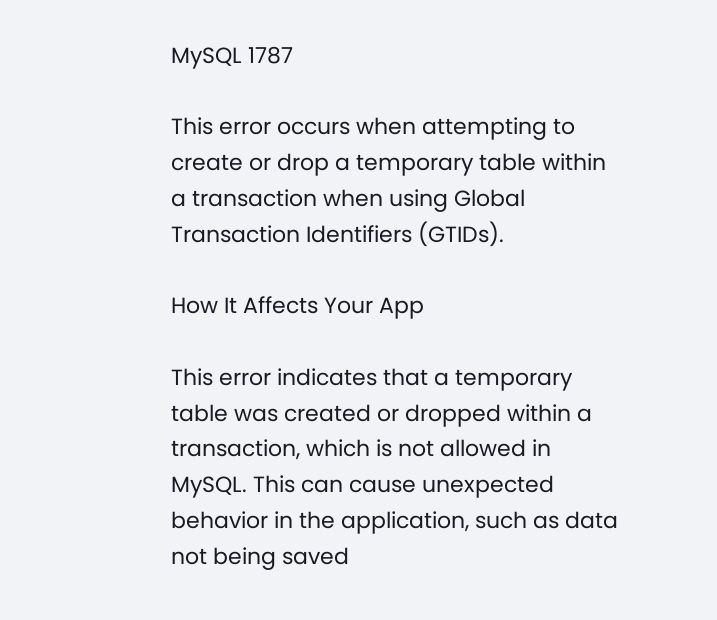MySQL 1787

This error occurs when attempting to create or drop a temporary table within a transaction when using Global Transaction Identifiers (GTIDs).

How It Affects Your App

This error indicates that a temporary table was created or dropped within a transaction, which is not allowed in MySQL. This can cause unexpected behavior in the application, such as data not being saved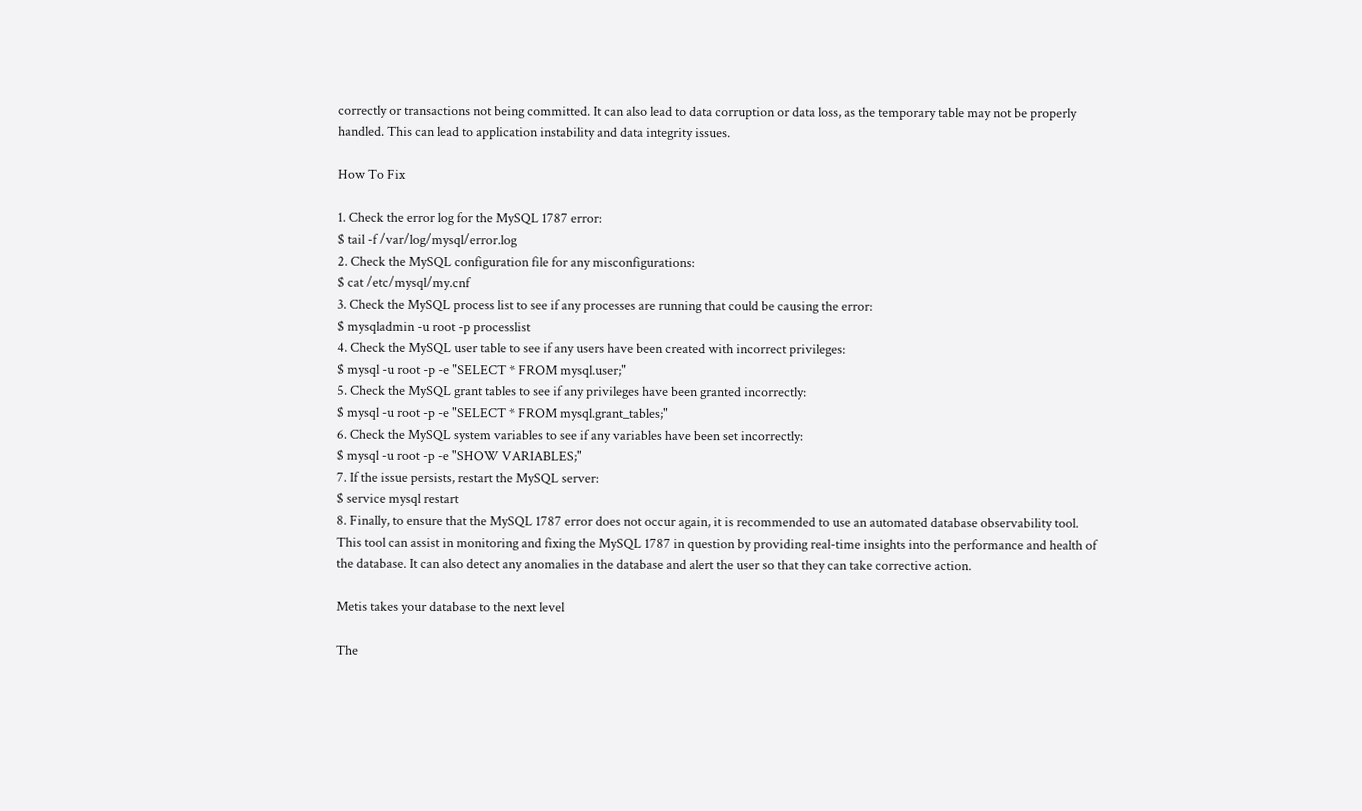correctly or transactions not being committed. It can also lead to data corruption or data loss, as the temporary table may not be properly handled. This can lead to application instability and data integrity issues.

How To Fix

1. Check the error log for the MySQL 1787 error:
$ tail -f /var/log/mysql/error.log
2. Check the MySQL configuration file for any misconfigurations:
$ cat /etc/mysql/my.cnf
3. Check the MySQL process list to see if any processes are running that could be causing the error:
$ mysqladmin -u root -p processlist
4. Check the MySQL user table to see if any users have been created with incorrect privileges:
$ mysql -u root -p -e "SELECT * FROM mysql.user;"
5. Check the MySQL grant tables to see if any privileges have been granted incorrectly:
$ mysql -u root -p -e "SELECT * FROM mysql.grant_tables;"
6. Check the MySQL system variables to see if any variables have been set incorrectly:
$ mysql -u root -p -e "SHOW VARIABLES;"
7. If the issue persists, restart the MySQL server:
$ service mysql restart
8. Finally, to ensure that the MySQL 1787 error does not occur again, it is recommended to use an automated database observability tool. This tool can assist in monitoring and fixing the MySQL 1787 in question by providing real-time insights into the performance and health of the database. It can also detect any anomalies in the database and alert the user so that they can take corrective action.

Metis takes your database to the next level

The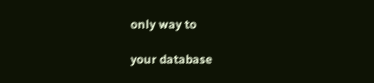only way to

your database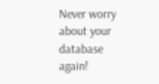Never worry about your
database again!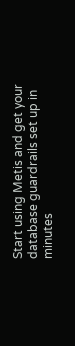Start using Metis and get your database guardrails set up in minutes